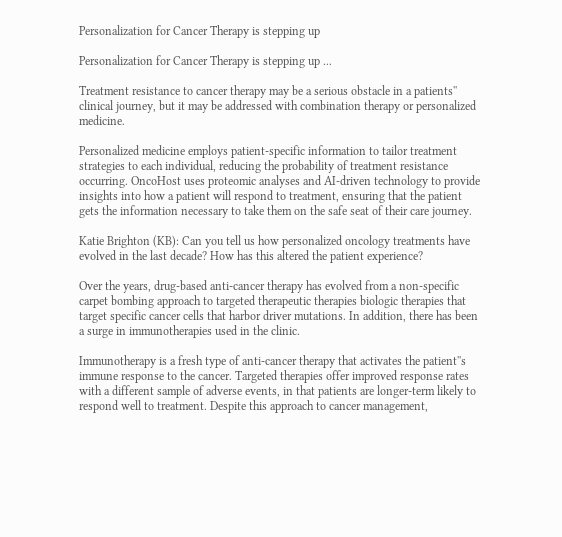Personalization for Cancer Therapy is stepping up

Personalization for Cancer Therapy is stepping up ...

Treatment resistance to cancer therapy may be a serious obstacle in a patients'' clinical journey, but it may be addressed with combination therapy or personalized medicine.

Personalized medicine employs patient-specific information to tailor treatment strategies to each individual, reducing the probability of treatment resistance occurring. OncoHost uses proteomic analyses and AI-driven technology to provide insights into how a patient will respond to treatment, ensuring that the patient gets the information necessary to take them on the safe seat of their care journey.

Katie Brighton (KB): Can you tell us how personalized oncology treatments have evolved in the last decade? How has this altered the patient experience?

Over the years, drug-based anti-cancer therapy has evolved from a non-specific carpet bombing approach to targeted therapeutic therapies biologic therapies that target specific cancer cells that harbor driver mutations. In addition, there has been a surge in immunotherapies used in the clinic.

Immunotherapy is a fresh type of anti-cancer therapy that activates the patient''s immune response to the cancer. Targeted therapies offer improved response rates with a different sample of adverse events, in that patients are longer-term likely to respond well to treatment. Despite this approach to cancer management,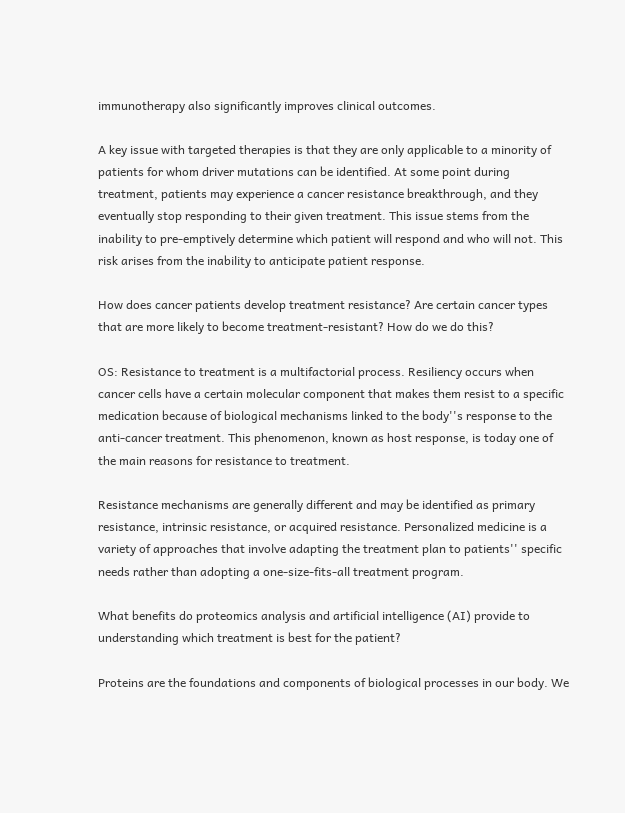immunotherapy also significantly improves clinical outcomes.

A key issue with targeted therapies is that they are only applicable to a minority of patients for whom driver mutations can be identified. At some point during treatment, patients may experience a cancer resistance breakthrough, and they eventually stop responding to their given treatment. This issue stems from the inability to pre-emptively determine which patient will respond and who will not. This risk arises from the inability to anticipate patient response.

How does cancer patients develop treatment resistance? Are certain cancer types that are more likely to become treatment-resistant? How do we do this?

OS: Resistance to treatment is a multifactorial process. Resiliency occurs when cancer cells have a certain molecular component that makes them resist to a specific medication because of biological mechanisms linked to the body''s response to the anti-cancer treatment. This phenomenon, known as host response, is today one of the main reasons for resistance to treatment.

Resistance mechanisms are generally different and may be identified as primary resistance, intrinsic resistance, or acquired resistance. Personalized medicine is a variety of approaches that involve adapting the treatment plan to patients'' specific needs rather than adopting a one-size-fits-all treatment program.

What benefits do proteomics analysis and artificial intelligence (AI) provide to understanding which treatment is best for the patient?

Proteins are the foundations and components of biological processes in our body. We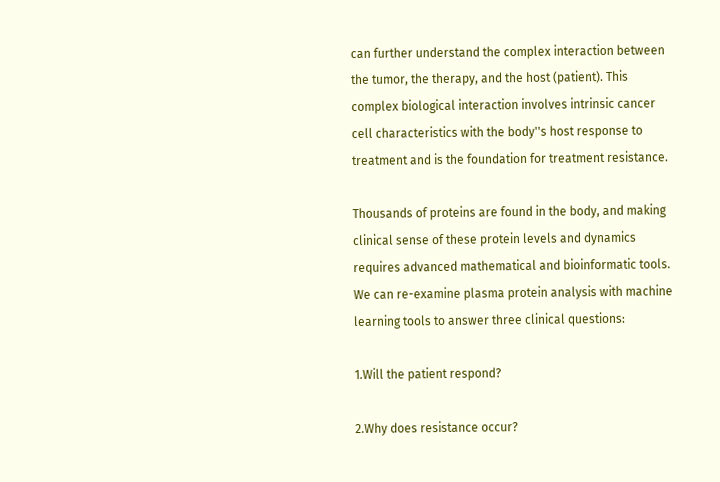can further understand the complex interaction between the tumor, the therapy, and the host (patient). This complex biological interaction involves intrinsic cancer cell characteristics with the body''s host response to treatment and is the foundation for treatment resistance.

Thousands of proteins are found in the body, and making clinical sense of these protein levels and dynamics requires advanced mathematical and bioinformatic tools. We can re-examine plasma protein analysis with machine learning tools to answer three clinical questions:

1.Will the patient respond?

2.Why does resistance occur?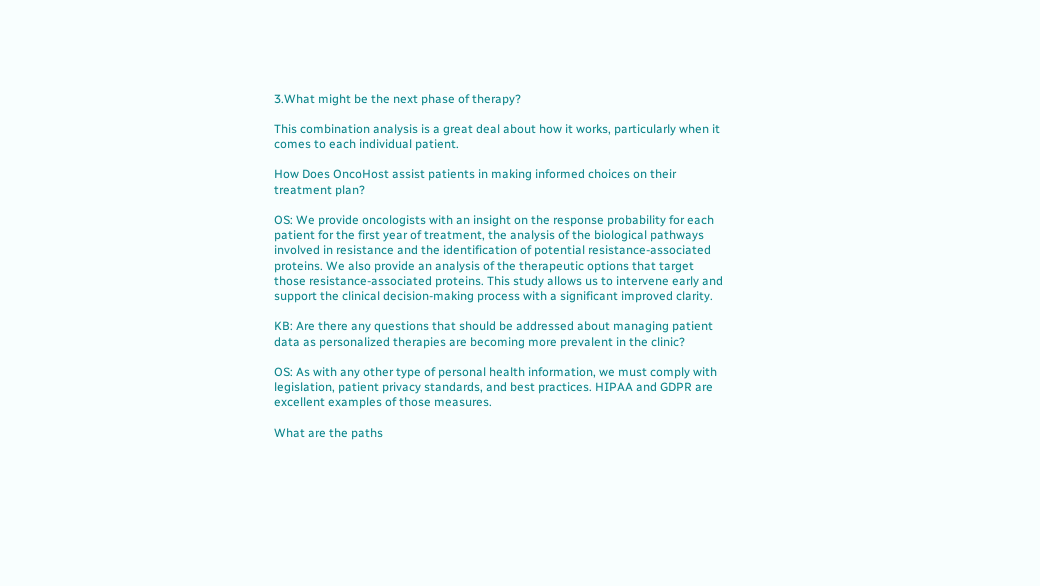3.What might be the next phase of therapy?

This combination analysis is a great deal about how it works, particularly when it comes to each individual patient.

How Does OncoHost assist patients in making informed choices on their treatment plan?

OS: We provide oncologists with an insight on the response probability for each patient for the first year of treatment, the analysis of the biological pathways involved in resistance and the identification of potential resistance-associated proteins. We also provide an analysis of the therapeutic options that target those resistance-associated proteins. This study allows us to intervene early and support the clinical decision-making process with a significant improved clarity.

KB: Are there any questions that should be addressed about managing patient data as personalized therapies are becoming more prevalent in the clinic?

OS: As with any other type of personal health information, we must comply with legislation, patient privacy standards, and best practices. HIPAA and GDPR are excellent examples of those measures.

What are the paths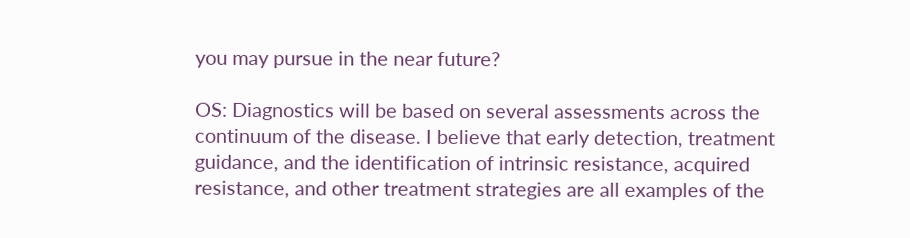you may pursue in the near future?

OS: Diagnostics will be based on several assessments across the continuum of the disease. I believe that early detection, treatment guidance, and the identification of intrinsic resistance, acquired resistance, and other treatment strategies are all examples of the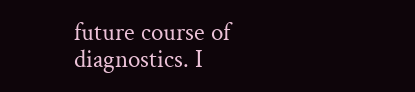future course of diagnostics. I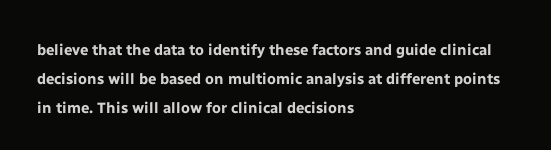believe that the data to identify these factors and guide clinical decisions will be based on multiomic analysis at different points in time. This will allow for clinical decisions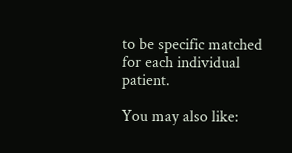to be specific matched for each individual patient.

You may also like: